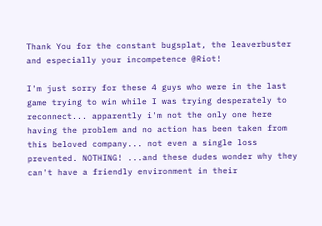Thank You for the constant bugsplat, the leaverbuster and especially your incompetence @Riot!

I'm just sorry for these 4 guys who were in the last game trying to win while I was trying desperately to reconnect... apparently i'm not the only one here having the problem and no action has been taken from this beloved company... not even a single loss prevented. NOTHING! ...and these dudes wonder why they can't have a friendly environment in their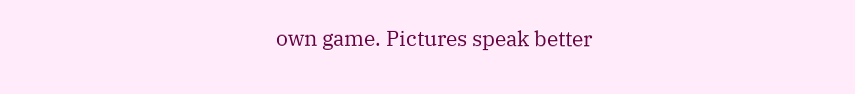own game. Pictures speak better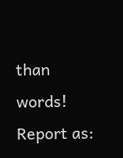than words!
Report as: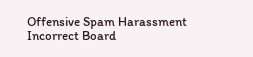Offensive Spam Harassment Incorrect Board